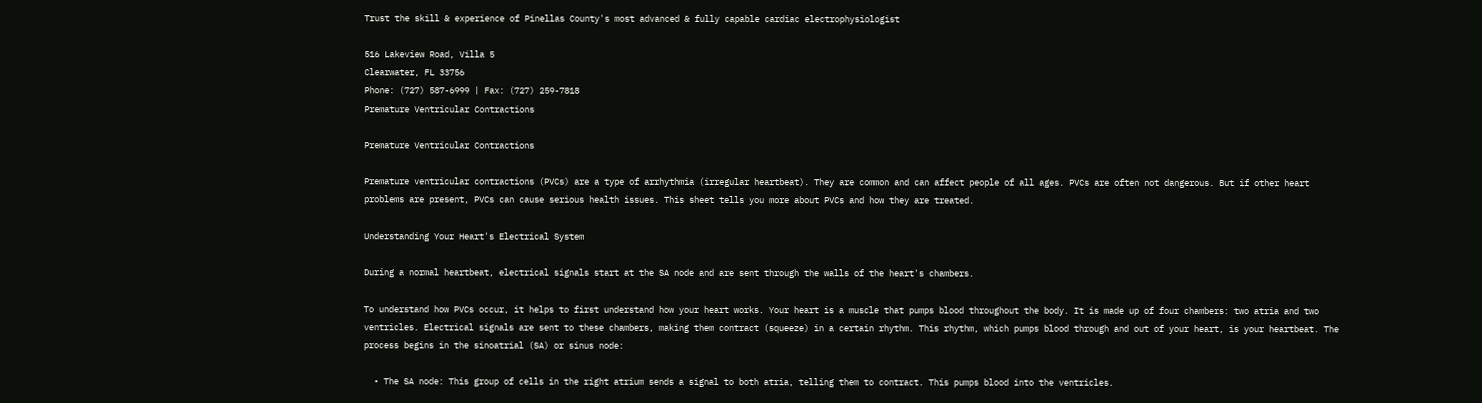Trust the skill & experience of Pinellas County's most advanced & fully capable cardiac electrophysiologist

516 Lakeview Road, Villa 5
Clearwater, FL 33756
Phone: (727) 587-6999 | Fax: (727) 259-7818
Premature Ventricular Contractions

Premature Ventricular Contractions

Premature ventricular contractions (PVCs) are a type of arrhythmia (irregular heartbeat). They are common and can affect people of all ages. PVCs are often not dangerous. But if other heart problems are present, PVCs can cause serious health issues. This sheet tells you more about PVCs and how they are treated.

Understanding Your Heart's Electrical System

During a normal heartbeat, electrical signals start at the SA node and are sent through the walls of the heart's chambers.

To understand how PVCs occur, it helps to first understand how your heart works. Your heart is a muscle that pumps blood throughout the body. It is made up of four chambers: two atria and two ventricles. Electrical signals are sent to these chambers, making them contract (squeeze) in a certain rhythm. This rhythm, which pumps blood through and out of your heart, is your heartbeat. The process begins in the sinoatrial (SA) or sinus node:

  • The SA node: This group of cells in the right atrium sends a signal to both atria, telling them to contract. This pumps blood into the ventricles.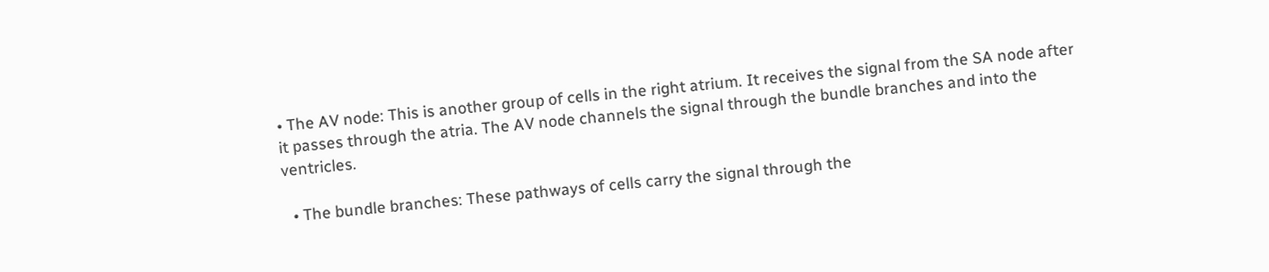• The AV node: This is another group of cells in the right atrium. It receives the signal from the SA node after it passes through the atria. The AV node channels the signal through the bundle branches and into the ventricles.

  • The bundle branches: These pathways of cells carry the signal through the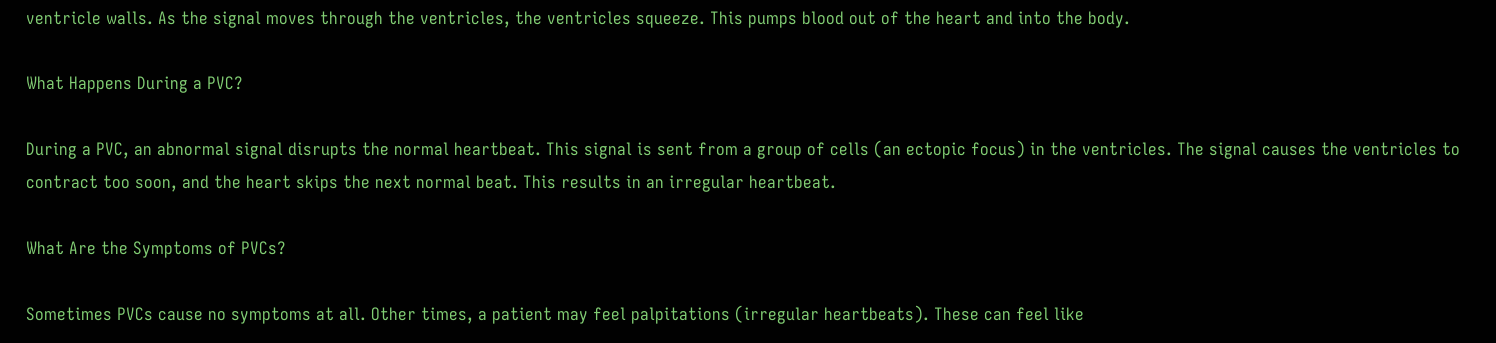ventricle walls. As the signal moves through the ventricles, the ventricles squeeze. This pumps blood out of the heart and into the body.

What Happens During a PVC?

During a PVC, an abnormal signal disrupts the normal heartbeat. This signal is sent from a group of cells (an ectopic focus) in the ventricles. The signal causes the ventricles to contract too soon, and the heart skips the next normal beat. This results in an irregular heartbeat.

What Are the Symptoms of PVCs?

Sometimes PVCs cause no symptoms at all. Other times, a patient may feel palpitations (irregular heartbeats). These can feel like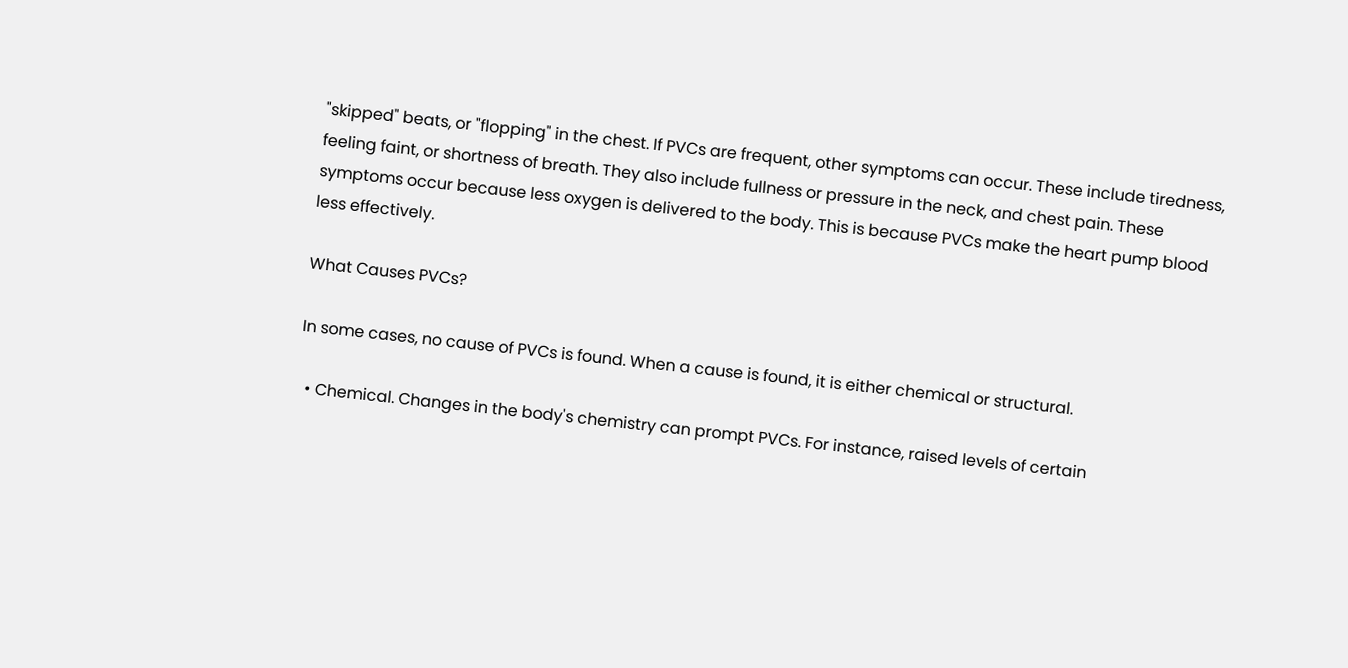"skipped" beats, or "flopping" in the chest. If PVCs are frequent, other symptoms can occur. These include tiredness, feeling faint, or shortness of breath. They also include fullness or pressure in the neck, and chest pain. These symptoms occur because less oxygen is delivered to the body. This is because PVCs make the heart pump blood less effectively.

What Causes PVCs?

In some cases, no cause of PVCs is found. When a cause is found, it is either chemical or structural.

  • Chemical. Changes in the body's chemistry can prompt PVCs. For instance, raised levels of certain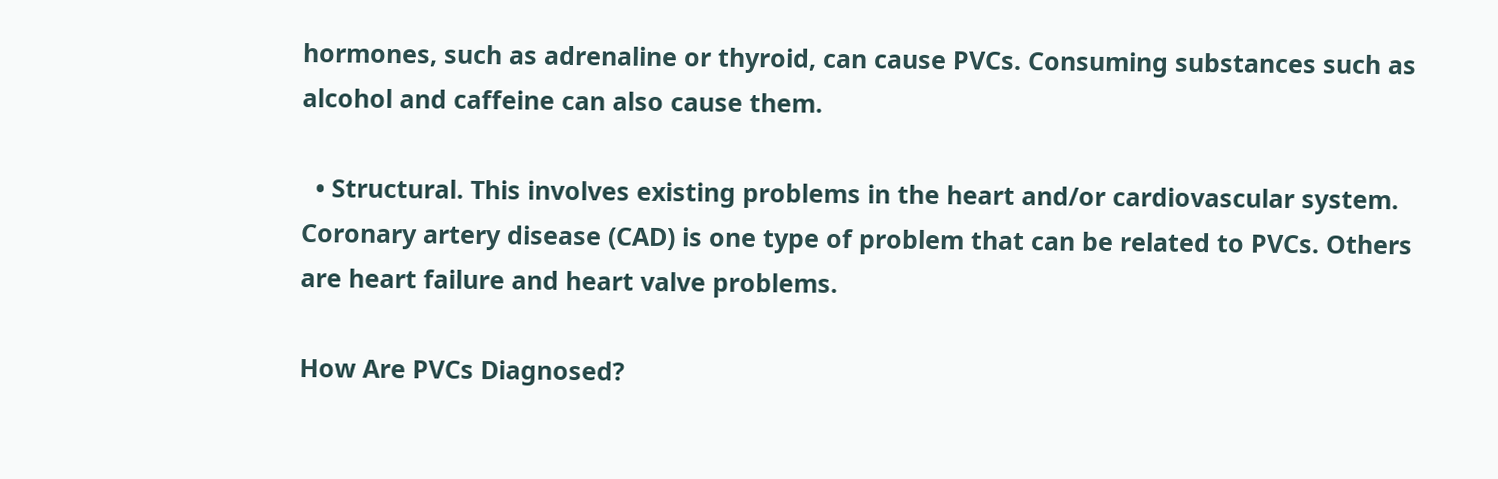hormones, such as adrenaline or thyroid, can cause PVCs. Consuming substances such as alcohol and caffeine can also cause them.

  • Structural. This involves existing problems in the heart and/or cardiovascular system. Coronary artery disease (CAD) is one type of problem that can be related to PVCs. Others are heart failure and heart valve problems.

How Are PVCs Diagnosed?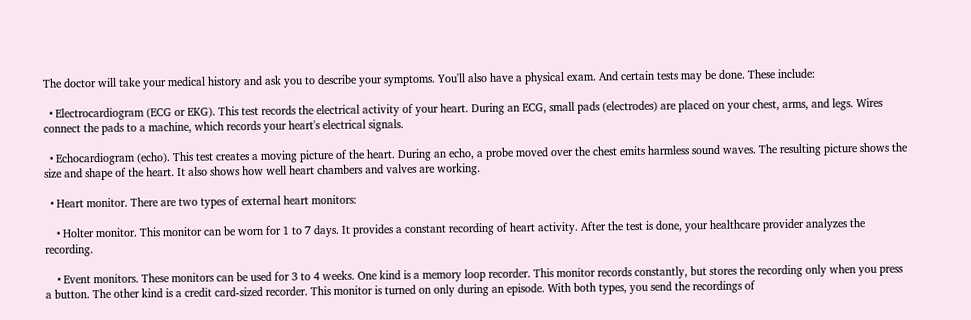The doctor will take your medical history and ask you to describe your symptoms. You'll also have a physical exam. And certain tests may be done. These include:

  • Electrocardiogram (ECG or EKG). This test records the electrical activity of your heart. During an ECG, small pads (electrodes) are placed on your chest, arms, and legs. Wires connect the pads to a machine, which records your heart's electrical signals.

  • Echocardiogram (echo). This test creates a moving picture of the heart. During an echo, a probe moved over the chest emits harmless sound waves. The resulting picture shows the size and shape of the heart. It also shows how well heart chambers and valves are working.

  • Heart monitor. There are two types of external heart monitors:

    • Holter monitor. This monitor can be worn for 1 to 7 days. It provides a constant recording of heart activity. After the test is done, your healthcare provider analyzes the recording.

    • Event monitors. These monitors can be used for 3 to 4 weeks. One kind is a memory loop recorder. This monitor records constantly, but stores the recording only when you press a button. The other kind is a credit card-sized recorder. This monitor is turned on only during an episode. With both types, you send the recordings of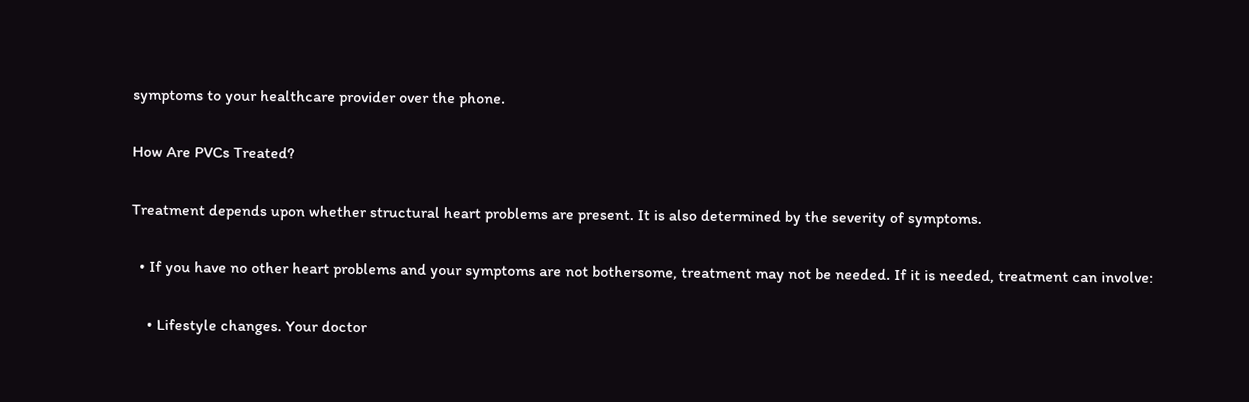symptoms to your healthcare provider over the phone.

How Are PVCs Treated?

Treatment depends upon whether structural heart problems are present. It is also determined by the severity of symptoms.

  • If you have no other heart problems and your symptoms are not bothersome, treatment may not be needed. If it is needed, treatment can involve:

    • Lifestyle changes. Your doctor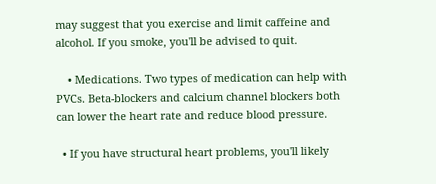may suggest that you exercise and limit caffeine and alcohol. If you smoke, you'll be advised to quit.

    • Medications. Two types of medication can help with PVCs. Beta-blockers and calcium channel blockers both can lower the heart rate and reduce blood pressure.

  • If you have structural heart problems, you'll likely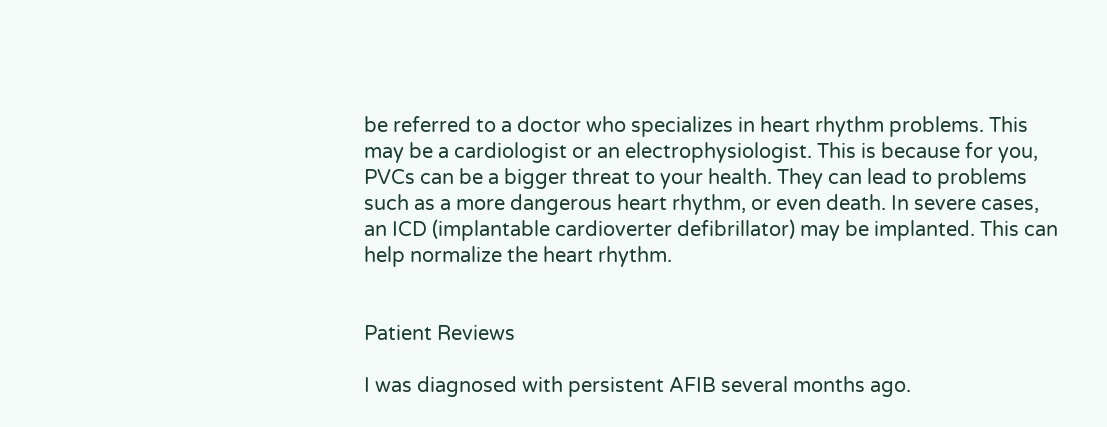be referred to a doctor who specializes in heart rhythm problems. This may be a cardiologist or an electrophysiologist. This is because for you, PVCs can be a bigger threat to your health. They can lead to problems such as a more dangerous heart rhythm, or even death. In severe cases, an ICD (implantable cardioverter defibrillator) may be implanted. This can help normalize the heart rhythm.


Patient Reviews

I was diagnosed with persistent AFIB several months ago.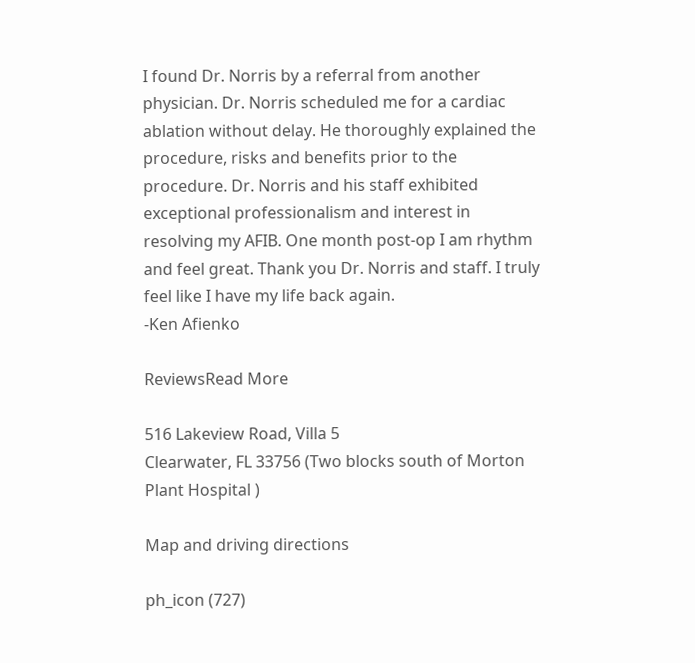I found Dr. Norris by a referral from another physician. Dr. Norris scheduled me for a cardiac ablation without delay. He thoroughly explained the procedure, risks and benefits prior to the procedure. Dr. Norris and his staff exhibited exceptional professionalism and interest in resolving my AFIB. One month post-op I am rhythm and feel great. Thank you Dr. Norris and staff. I truly feel like I have my life back again.
-Ken Afienko

ReviewsRead More

516 Lakeview Road, Villa 5
Clearwater, FL 33756 (Two blocks south of Morton Plant Hospital )

Map and driving directions

ph_icon (727)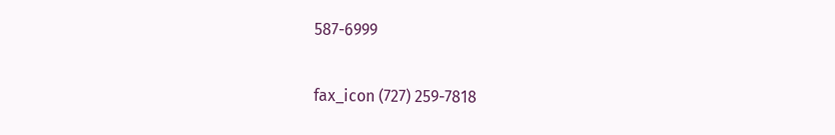587-6999

fax_icon (727) 259-7818